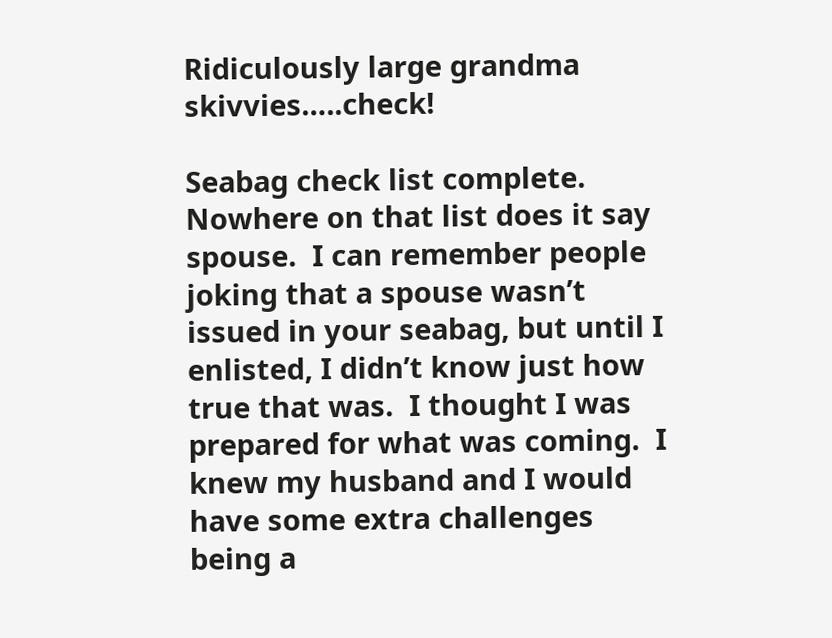Ridiculously large grandma skivvies…..check!

Seabag check list complete.  Nowhere on that list does it say spouse.  I can remember people joking that a spouse wasn’t issued in your seabag, but until I enlisted, I didn’t know just how true that was.  I thought I was prepared for what was coming.  I knew my husband and I would have some extra challenges being a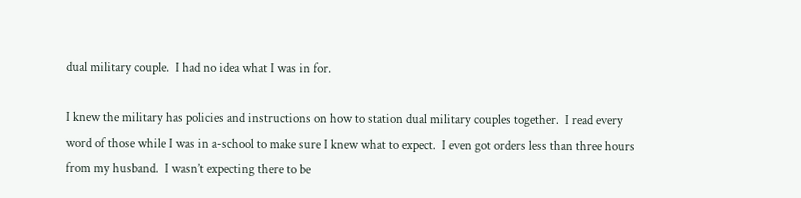dual military couple.  I had no idea what I was in for.

I knew the military has policies and instructions on how to station dual military couples together.  I read every word of those while I was in a-school to make sure I knew what to expect.  I even got orders less than three hours from my husband.  I wasn’t expecting there to be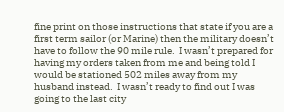fine print on those instructions that state if you are a first term sailor (or Marine) then the military doesn’t have to follow the 90 mile rule.  I wasn’t prepared for having my orders taken from me and being told I would be stationed 502 miles away from my husband instead.  I wasn’t ready to find out I was going to the last city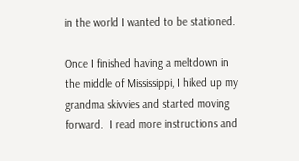in the world I wanted to be stationed.

Once I finished having a meltdown in the middle of Mississippi, I hiked up my grandma skivvies and started moving forward.  I read more instructions and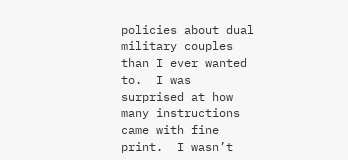policies about dual military couples than I ever wanted to.  I was surprised at how many instructions came with fine print.  I wasn’t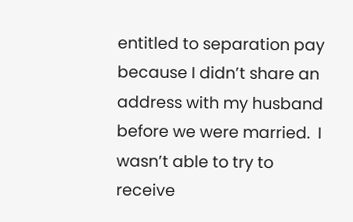entitled to separation pay because I didn’t share an address with my husband before we were married.  I wasn’t able to try to receive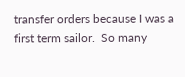transfer orders because I was a first term sailor.  So many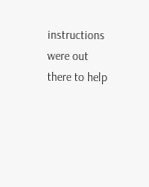instructions were out there to help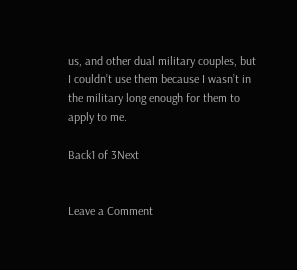us, and other dual military couples, but I couldn’t use them because I wasn’t in the military long enough for them to apply to me.

Back1 of 3Next


Leave a Comment